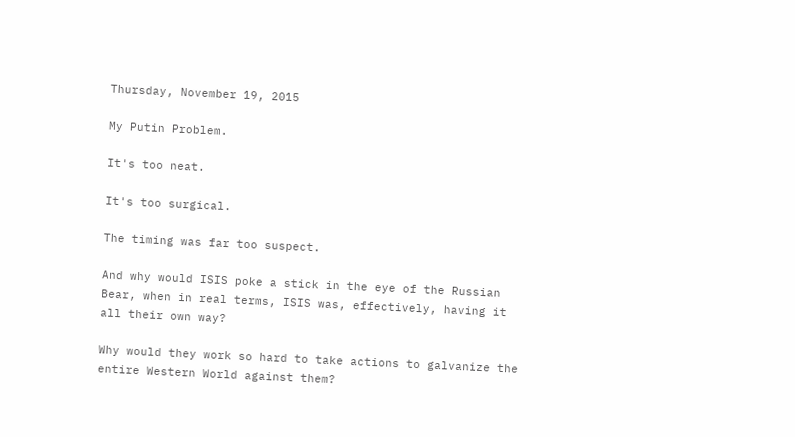Thursday, November 19, 2015

My Putin Problem.

It's too neat.

It's too surgical.

The timing was far too suspect.

And why would ISIS poke a stick in the eye of the Russian Bear, when in real terms, ISIS was, effectively, having it all their own way?

Why would they work so hard to take actions to galvanize the entire Western World against them?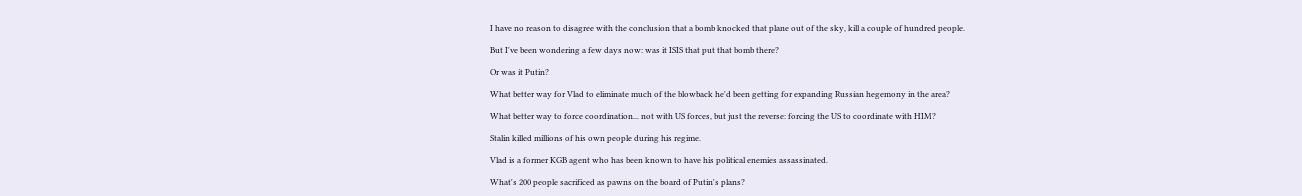I have no reason to disagree with the conclusion that a bomb knocked that plane out of the sky, kill a couple of hundred people.

But I've been wondering a few days now: was it ISIS that put that bomb there?

Or was it Putin?

What better way for Vlad to eliminate much of the blowback he'd been getting for expanding Russian hegemony in the area?

What better way to force coordination... not with US forces, but just the reverse: forcing the US to coordinate with HIM?

Stalin killed millions of his own people during his regime.

Vlad is a former KGB agent who has been known to have his political enemies assassinated.

What's 200 people sacrificed as pawns on the board of Putin's plans?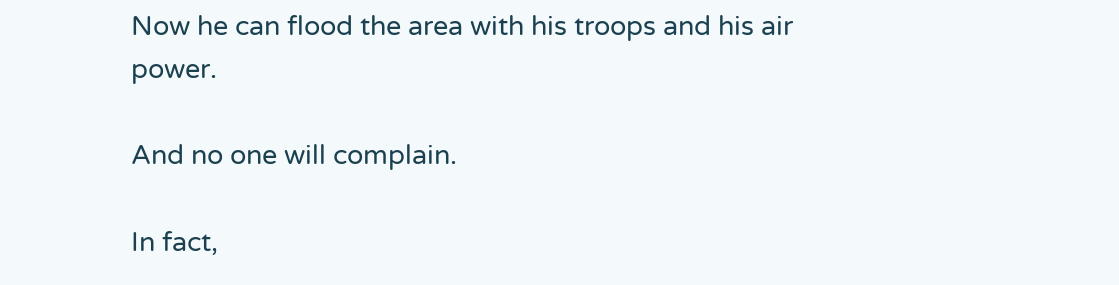Now he can flood the area with his troops and his air power.

And no one will complain.

In fact,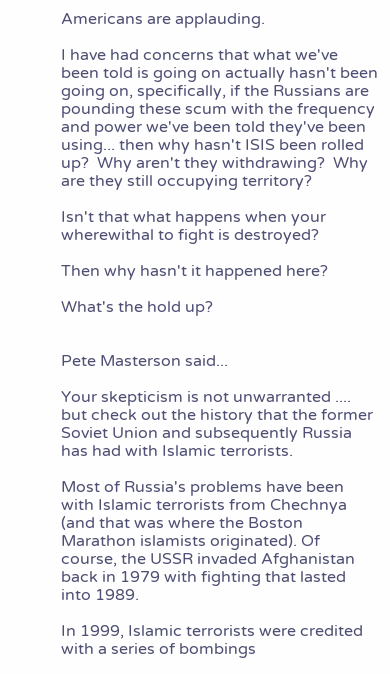Americans are applauding.

I have had concerns that what we've been told is going on actually hasn't been going on, specifically, if the Russians are pounding these scum with the frequency and power we've been told they've been using... then why hasn't ISIS been rolled up?  Why aren't they withdrawing?  Why are they still occupying territory?

Isn't that what happens when your wherewithal to fight is destroyed?

Then why hasn't it happened here?

What's the hold up?


Pete Masterson said...

Your skepticism is not unwarranted .... but check out the history that the former Soviet Union and subsequently Russia has had with Islamic terrorists.

Most of Russia's problems have been with Islamic terrorists from Chechnya (and that was where the Boston Marathon islamists originated). Of course, the USSR invaded Afghanistan back in 1979 with fighting that lasted into 1989.

In 1999, Islamic terrorists were credited with a series of bombings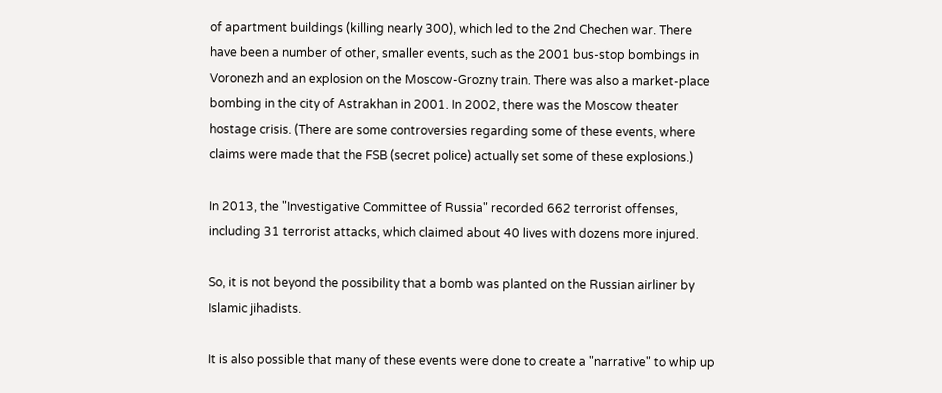of apartment buildings (killing nearly 300), which led to the 2nd Chechen war. There have been a number of other, smaller events, such as the 2001 bus-stop bombings in Voronezh and an explosion on the Moscow-Grozny train. There was also a market-place bombing in the city of Astrakhan in 2001. In 2002, there was the Moscow theater hostage crisis. (There are some controversies regarding some of these events, where claims were made that the FSB (secret police) actually set some of these explosions.)

In 2013, the "Investigative Committee of Russia" recorded 662 terrorist offenses, including 31 terrorist attacks, which claimed about 40 lives with dozens more injured.

So, it is not beyond the possibility that a bomb was planted on the Russian airliner by Islamic jihadists.

It is also possible that many of these events were done to create a "narrative" to whip up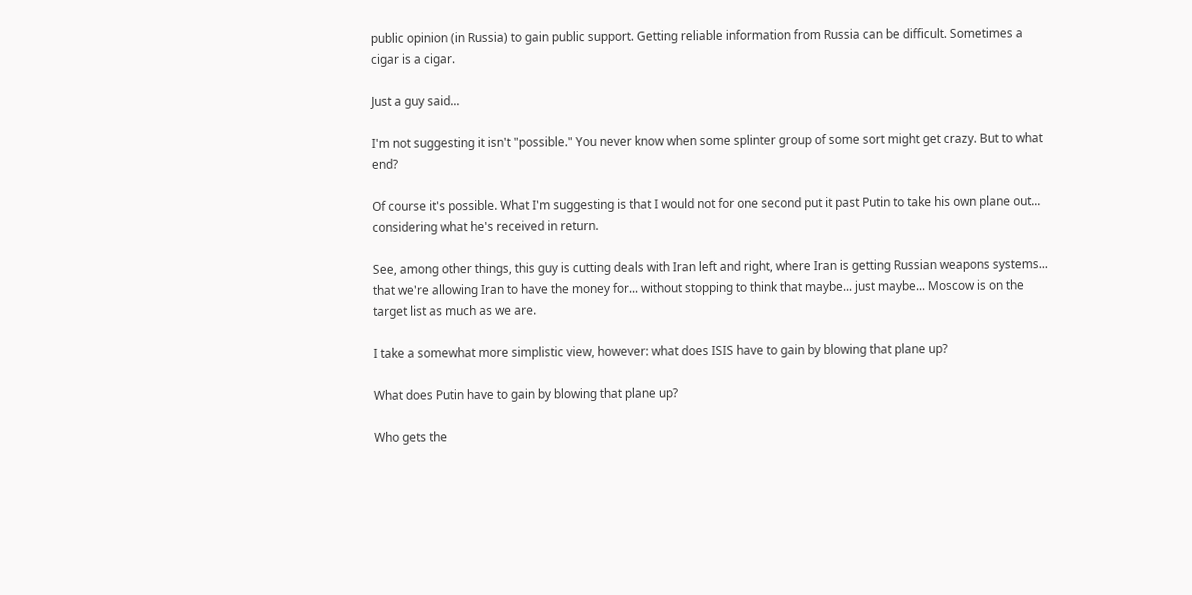public opinion (in Russia) to gain public support. Getting reliable information from Russia can be difficult. Sometimes a cigar is a cigar.

Just a guy said...

I'm not suggesting it isn't "possible." You never know when some splinter group of some sort might get crazy. But to what end?

Of course it's possible. What I'm suggesting is that I would not for one second put it past Putin to take his own plane out... considering what he's received in return.

See, among other things, this guy is cutting deals with Iran left and right, where Iran is getting Russian weapons systems... that we're allowing Iran to have the money for... without stopping to think that maybe... just maybe... Moscow is on the target list as much as we are.

I take a somewhat more simplistic view, however: what does ISIS have to gain by blowing that plane up?

What does Putin have to gain by blowing that plane up?

Who gets the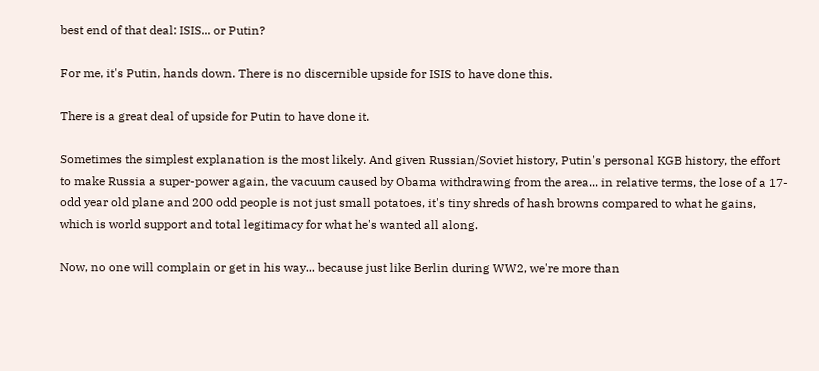best end of that deal: ISIS... or Putin?

For me, it's Putin, hands down. There is no discernible upside for ISIS to have done this.

There is a great deal of upside for Putin to have done it.

Sometimes the simplest explanation is the most likely. And given Russian/Soviet history, Putin's personal KGB history, the effort to make Russia a super-power again, the vacuum caused by Obama withdrawing from the area... in relative terms, the lose of a 17-odd year old plane and 200 odd people is not just small potatoes, it's tiny shreds of hash browns compared to what he gains, which is world support and total legitimacy for what he's wanted all along.

Now, no one will complain or get in his way... because just like Berlin during WW2, we're more than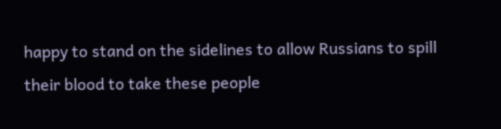happy to stand on the sidelines to allow Russians to spill their blood to take these people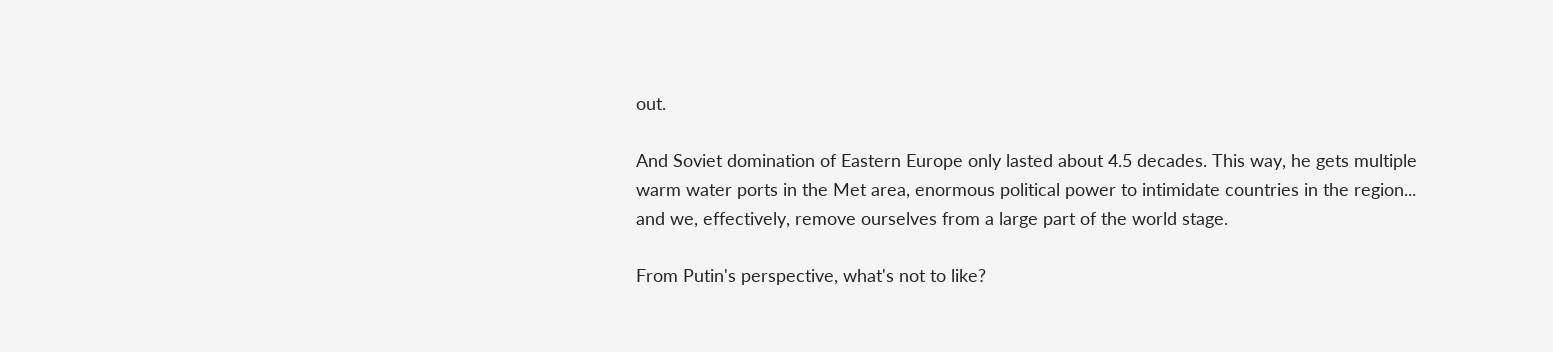out.

And Soviet domination of Eastern Europe only lasted about 4.5 decades. This way, he gets multiple warm water ports in the Met area, enormous political power to intimidate countries in the region... and we, effectively, remove ourselves from a large part of the world stage.

From Putin's perspective, what's not to like?